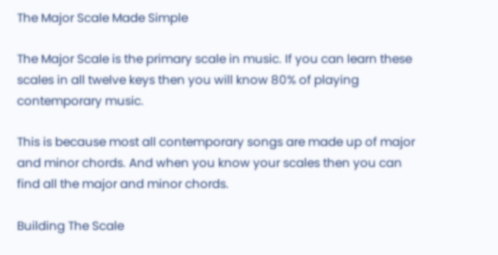The Major Scale Made Simple

The Major Scale is the primary scale in music. If you can learn these scales in all twelve keys then you will know 80% of playing contemporary music.

This is because most all contemporary songs are made up of major and minor chords. And when you know your scales then you can find all the major and minor chords.

Building The Scale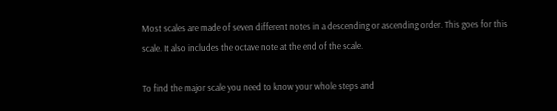Most scales are made of seven different notes in a descending or ascending order. This goes for this scale. It also includes the octave note at the end of the scale.

To find the major scale you need to know your whole steps and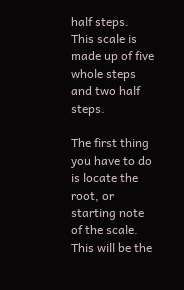half steps. This scale is made up of five whole steps and two half steps.

The first thing you have to do is locate the root, or starting note of the scale. This will be the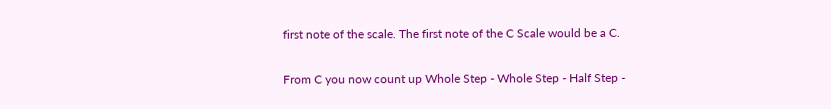first note of the scale. The first note of the C Scale would be a C.

From C you now count up Whole Step - Whole Step - Half Step -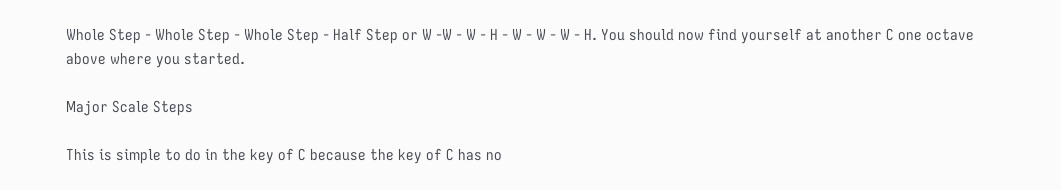Whole Step - Whole Step - Whole Step - Half Step or W -W - W - H - W - W - W - H. You should now find yourself at another C one octave above where you started.

Major Scale Steps

This is simple to do in the key of C because the key of C has no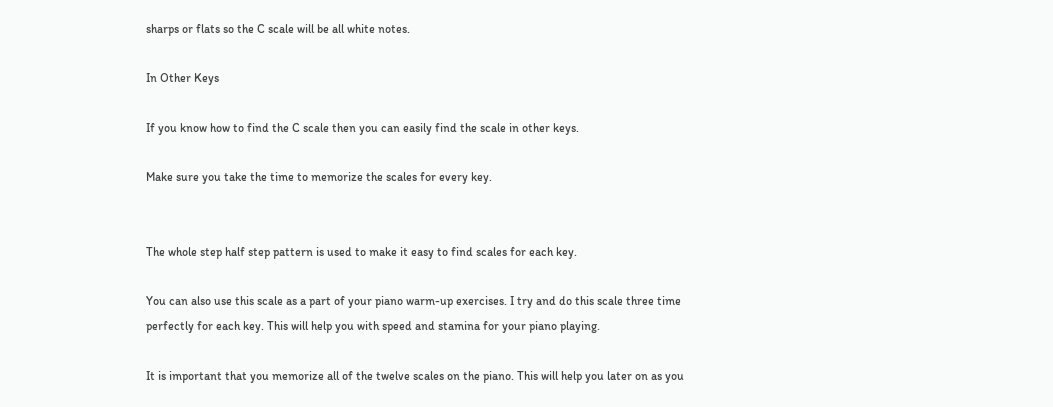sharps or flats so the C scale will be all white notes.

In Other Keys

If you know how to find the C scale then you can easily find the scale in other keys.

Make sure you take the time to memorize the scales for every key.


The whole step half step pattern is used to make it easy to find scales for each key.

You can also use this scale as a part of your piano warm-up exercises. I try and do this scale three time perfectly for each key. This will help you with speed and stamina for your piano playing.

It is important that you memorize all of the twelve scales on the piano. This will help you later on as you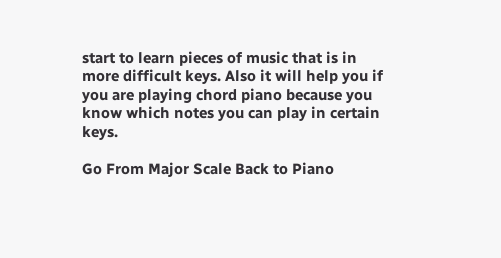start to learn pieces of music that is in more difficult keys. Also it will help you if you are playing chord piano because you know which notes you can play in certain keys.

Go From Major Scale Back to Piano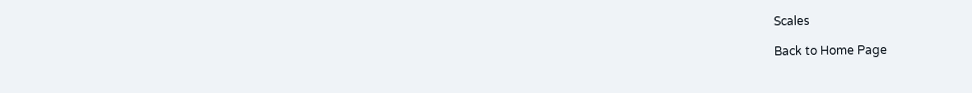Scales

Back to Home Page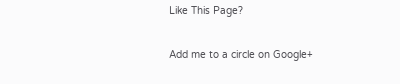Like This Page?

Add me to a circle on Google+